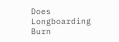Does Longboarding Burn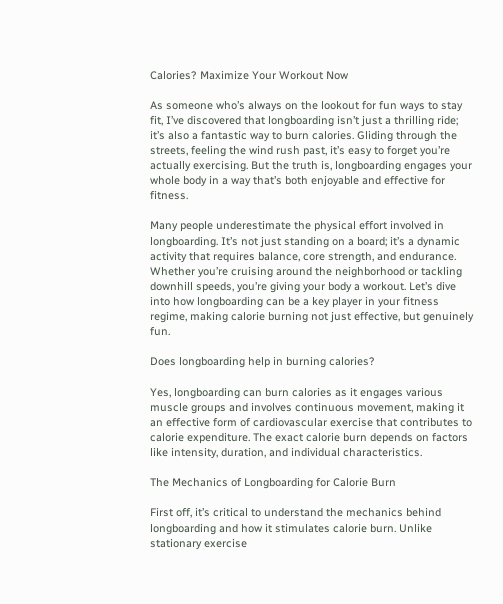Calories? Maximize Your Workout Now

As someone who’s always on the lookout for fun ways to stay fit, I’ve discovered that longboarding isn’t just a thrilling ride; it’s also a fantastic way to burn calories. Gliding through the streets, feeling the wind rush past, it’s easy to forget you’re actually exercising. But the truth is, longboarding engages your whole body in a way that’s both enjoyable and effective for fitness.

Many people underestimate the physical effort involved in longboarding. It’s not just standing on a board; it’s a dynamic activity that requires balance, core strength, and endurance. Whether you’re cruising around the neighborhood or tackling downhill speeds, you’re giving your body a workout. Let’s dive into how longboarding can be a key player in your fitness regime, making calorie burning not just effective, but genuinely fun.

Does longboarding help in burning calories?

Yes, longboarding can burn calories as it engages various muscle groups and involves continuous movement, making it an effective form of cardiovascular exercise that contributes to calorie expenditure. The exact calorie burn depends on factors like intensity, duration, and individual characteristics.

The Mechanics of Longboarding for Calorie Burn

First off, it’s critical to understand the mechanics behind longboarding and how it stimulates calorie burn. Unlike stationary exercise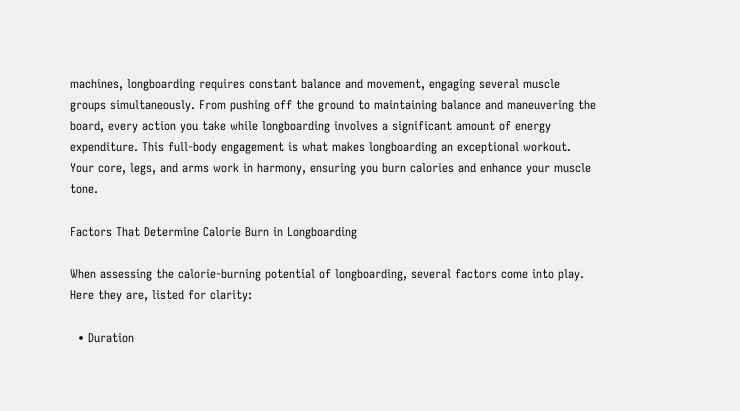machines, longboarding requires constant balance and movement, engaging several muscle groups simultaneously. From pushing off the ground to maintaining balance and maneuvering the board, every action you take while longboarding involves a significant amount of energy expenditure. This full-body engagement is what makes longboarding an exceptional workout. Your core, legs, and arms work in harmony, ensuring you burn calories and enhance your muscle tone.

Factors That Determine Calorie Burn in Longboarding

When assessing the calorie-burning potential of longboarding, several factors come into play. Here they are, listed for clarity:

  • Duration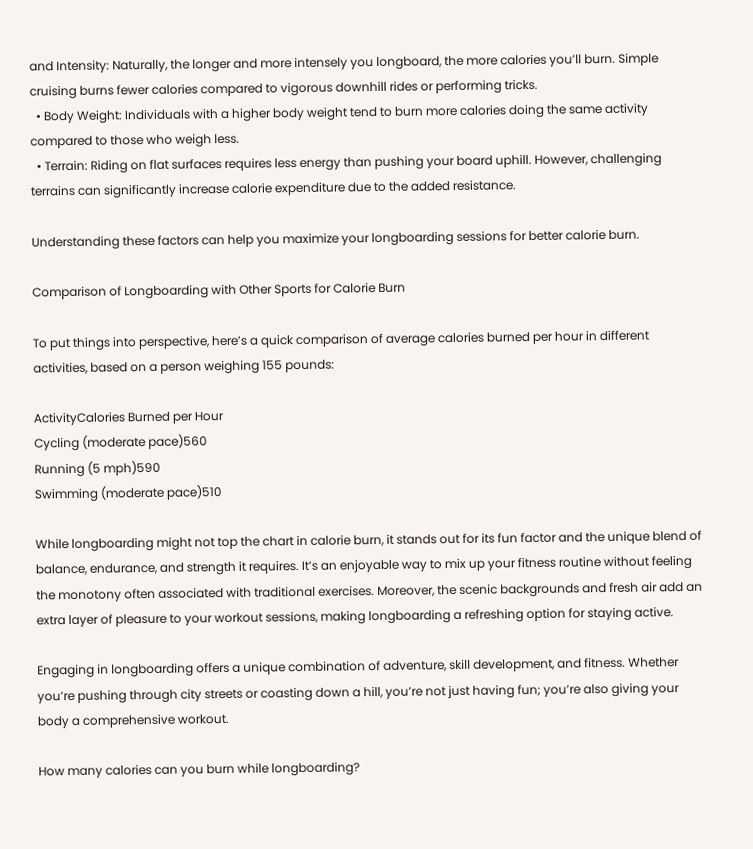and Intensity: Naturally, the longer and more intensely you longboard, the more calories you’ll burn. Simple cruising burns fewer calories compared to vigorous downhill rides or performing tricks.
  • Body Weight: Individuals with a higher body weight tend to burn more calories doing the same activity compared to those who weigh less.
  • Terrain: Riding on flat surfaces requires less energy than pushing your board uphill. However, challenging terrains can significantly increase calorie expenditure due to the added resistance.

Understanding these factors can help you maximize your longboarding sessions for better calorie burn.

Comparison of Longboarding with Other Sports for Calorie Burn

To put things into perspective, here’s a quick comparison of average calories burned per hour in different activities, based on a person weighing 155 pounds:

ActivityCalories Burned per Hour
Cycling (moderate pace)560
Running (5 mph)590
Swimming (moderate pace)510

While longboarding might not top the chart in calorie burn, it stands out for its fun factor and the unique blend of balance, endurance, and strength it requires. It’s an enjoyable way to mix up your fitness routine without feeling the monotony often associated with traditional exercises. Moreover, the scenic backgrounds and fresh air add an extra layer of pleasure to your workout sessions, making longboarding a refreshing option for staying active.

Engaging in longboarding offers a unique combination of adventure, skill development, and fitness. Whether you’re pushing through city streets or coasting down a hill, you’re not just having fun; you’re also giving your body a comprehensive workout.

How many calories can you burn while longboarding?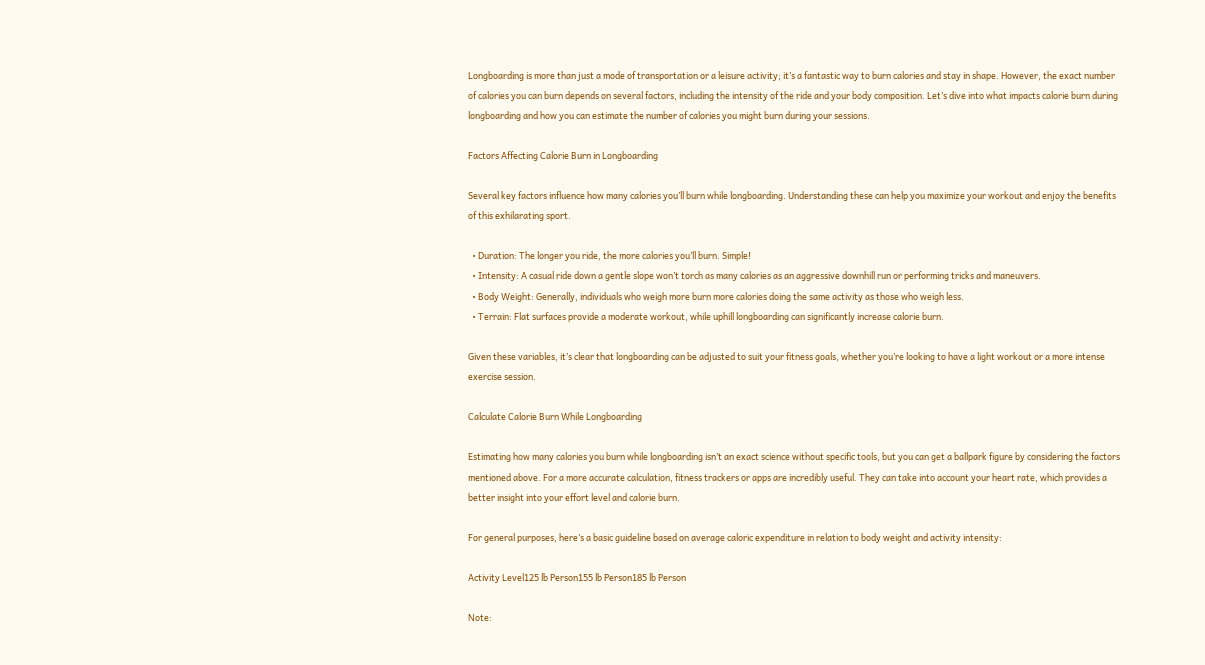Longboarding is more than just a mode of transportation or a leisure activity; it’s a fantastic way to burn calories and stay in shape. However, the exact number of calories you can burn depends on several factors, including the intensity of the ride and your body composition. Let’s dive into what impacts calorie burn during longboarding and how you can estimate the number of calories you might burn during your sessions.

Factors Affecting Calorie Burn in Longboarding

Several key factors influence how many calories you’ll burn while longboarding. Understanding these can help you maximize your workout and enjoy the benefits of this exhilarating sport.

  • Duration: The longer you ride, the more calories you’ll burn. Simple!
  • Intensity: A casual ride down a gentle slope won’t torch as many calories as an aggressive downhill run or performing tricks and maneuvers.
  • Body Weight: Generally, individuals who weigh more burn more calories doing the same activity as those who weigh less.
  • Terrain: Flat surfaces provide a moderate workout, while uphill longboarding can significantly increase calorie burn.

Given these variables, it’s clear that longboarding can be adjusted to suit your fitness goals, whether you’re looking to have a light workout or a more intense exercise session.

Calculate Calorie Burn While Longboarding

Estimating how many calories you burn while longboarding isn’t an exact science without specific tools, but you can get a ballpark figure by considering the factors mentioned above. For a more accurate calculation, fitness trackers or apps are incredibly useful. They can take into account your heart rate, which provides a better insight into your effort level and calorie burn.

For general purposes, here’s a basic guideline based on average caloric expenditure in relation to body weight and activity intensity:

Activity Level125 lb Person155 lb Person185 lb Person

Note: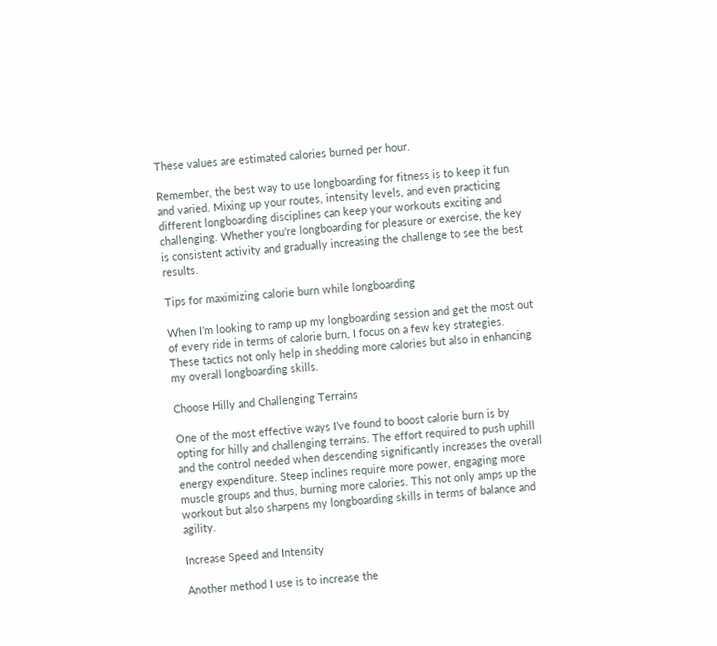These values are estimated calories burned per hour.

Remember, the best way to use longboarding for fitness is to keep it fun and varied. Mixing up your routes, intensity levels, and even practicing different longboarding disciplines can keep your workouts exciting and challenging. Whether you’re longboarding for pleasure or exercise, the key is consistent activity and gradually increasing the challenge to see the best results.

Tips for maximizing calorie burn while longboarding

When I’m looking to ramp up my longboarding session and get the most out of every ride in terms of calorie burn, I focus on a few key strategies. These tactics not only help in shedding more calories but also in enhancing my overall longboarding skills.

Choose Hilly and Challenging Terrains

One of the most effective ways I’ve found to boost calorie burn is by opting for hilly and challenging terrains. The effort required to push uphill and the control needed when descending significantly increases the overall energy expenditure. Steep inclines require more power, engaging more muscle groups and thus, burning more calories. This not only amps up the workout but also sharpens my longboarding skills in terms of balance and agility.

Increase Speed and Intensity

Another method I use is to increase the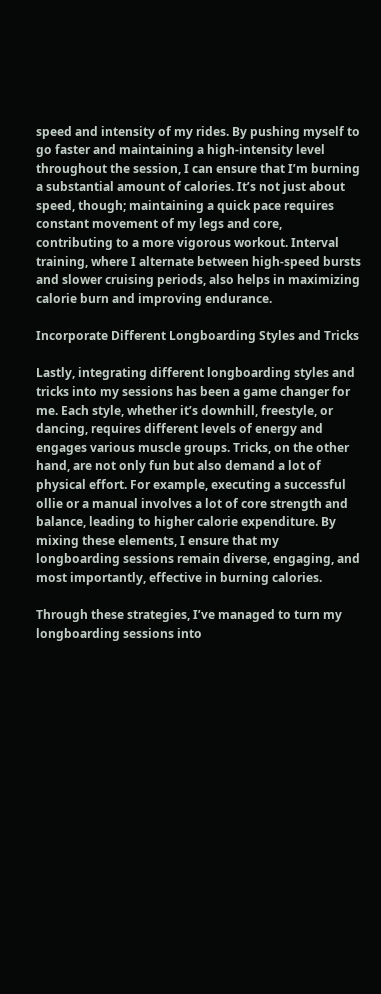speed and intensity of my rides. By pushing myself to go faster and maintaining a high-intensity level throughout the session, I can ensure that I’m burning a substantial amount of calories. It’s not just about speed, though; maintaining a quick pace requires constant movement of my legs and core, contributing to a more vigorous workout. Interval training, where I alternate between high-speed bursts and slower cruising periods, also helps in maximizing calorie burn and improving endurance.

Incorporate Different Longboarding Styles and Tricks

Lastly, integrating different longboarding styles and tricks into my sessions has been a game changer for me. Each style, whether it’s downhill, freestyle, or dancing, requires different levels of energy and engages various muscle groups. Tricks, on the other hand, are not only fun but also demand a lot of physical effort. For example, executing a successful ollie or a manual involves a lot of core strength and balance, leading to higher calorie expenditure. By mixing these elements, I ensure that my longboarding sessions remain diverse, engaging, and most importantly, effective in burning calories.

Through these strategies, I’ve managed to turn my longboarding sessions into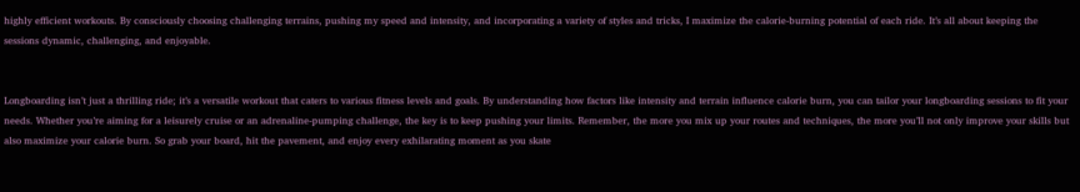highly efficient workouts. By consciously choosing challenging terrains, pushing my speed and intensity, and incorporating a variety of styles and tricks, I maximize the calorie-burning potential of each ride. It’s all about keeping the sessions dynamic, challenging, and enjoyable.


Longboarding isn’t just a thrilling ride; it’s a versatile workout that caters to various fitness levels and goals. By understanding how factors like intensity and terrain influence calorie burn, you can tailor your longboarding sessions to fit your needs. Whether you’re aiming for a leisurely cruise or an adrenaline-pumping challenge, the key is to keep pushing your limits. Remember, the more you mix up your routes and techniques, the more you’ll not only improve your skills but also maximize your calorie burn. So grab your board, hit the pavement, and enjoy every exhilarating moment as you skate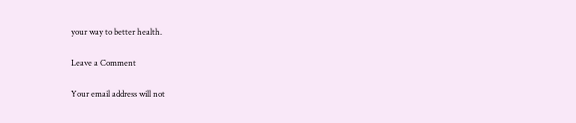your way to better health.

Leave a Comment

Your email address will not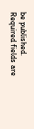be published. Required fields are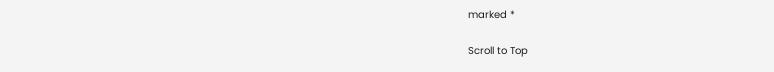marked *

Scroll to Top